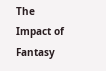The Impact of Fantasy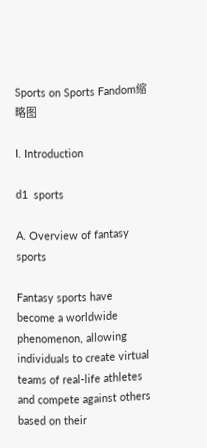Sports on Sports Fandom缩略图

I. Introduction

d1  sports

A. Overview of fantasy sports

Fantasy sports have become a worldwide phenomenon, allowing individuals to create virtual teams of real-life athletes and compete against others based on their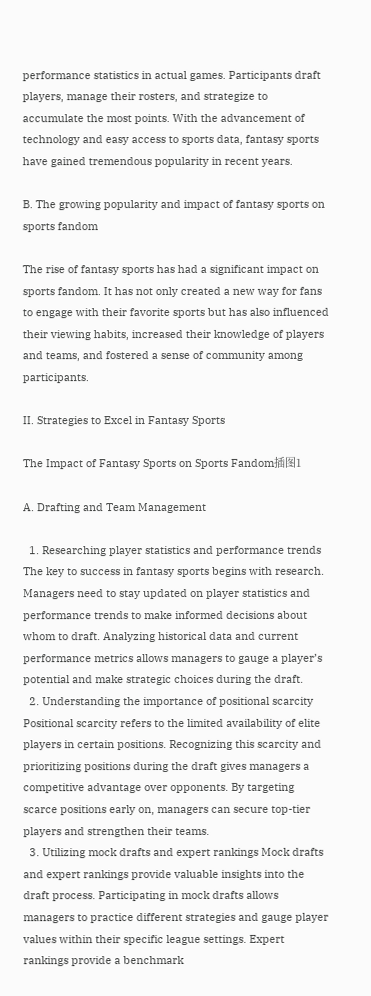performance statistics in actual games. Participants draft players, manage their rosters, and strategize to accumulate the most points. With the advancement of technology and easy access to sports data, fantasy sports have gained tremendous popularity in recent years.

B. The growing popularity and impact of fantasy sports on sports fandom

The rise of fantasy sports has had a significant impact on sports fandom. It has not only created a new way for fans to engage with their favorite sports but has also influenced their viewing habits, increased their knowledge of players and teams, and fostered a sense of community among participants.

II. Strategies to Excel in Fantasy Sports

The Impact of Fantasy Sports on Sports Fandom插图1

A. Drafting and Team Management

  1. Researching player statistics and performance trends The key to success in fantasy sports begins with research. Managers need to stay updated on player statistics and performance trends to make informed decisions about whom to draft. Analyzing historical data and current performance metrics allows managers to gauge a player’s potential and make strategic choices during the draft.
  2. Understanding the importance of positional scarcity Positional scarcity refers to the limited availability of elite players in certain positions. Recognizing this scarcity and prioritizing positions during the draft gives managers a competitive advantage over opponents. By targeting scarce positions early on, managers can secure top-tier players and strengthen their teams.
  3. Utilizing mock drafts and expert rankings Mock drafts and expert rankings provide valuable insights into the draft process. Participating in mock drafts allows managers to practice different strategies and gauge player values within their specific league settings. Expert rankings provide a benchmark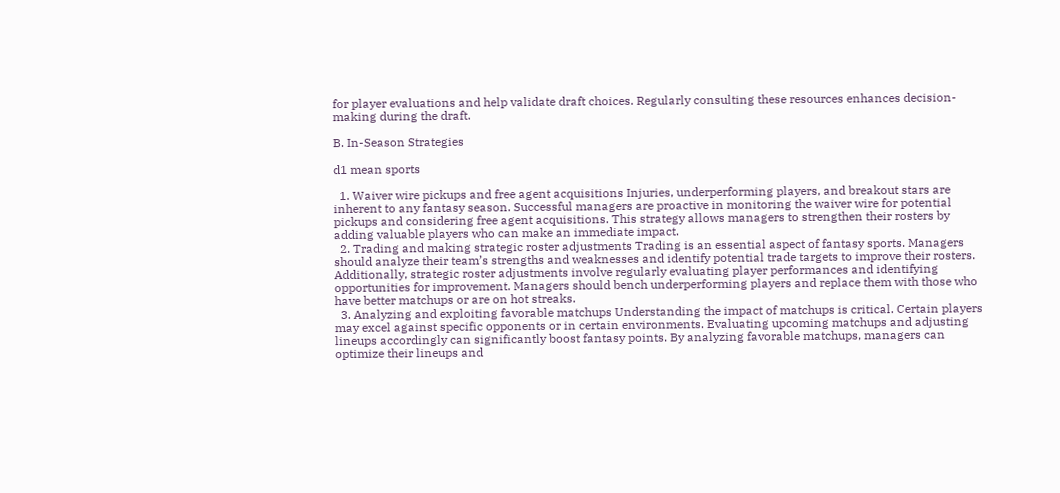for player evaluations and help validate draft choices. Regularly consulting these resources enhances decision-making during the draft.

B. In-Season Strategies

d1 mean sports

  1. Waiver wire pickups and free agent acquisitions Injuries, underperforming players, and breakout stars are inherent to any fantasy season. Successful managers are proactive in monitoring the waiver wire for potential pickups and considering free agent acquisitions. This strategy allows managers to strengthen their rosters by adding valuable players who can make an immediate impact.
  2. Trading and making strategic roster adjustments Trading is an essential aspect of fantasy sports. Managers should analyze their team’s strengths and weaknesses and identify potential trade targets to improve their rosters. Additionally, strategic roster adjustments involve regularly evaluating player performances and identifying opportunities for improvement. Managers should bench underperforming players and replace them with those who have better matchups or are on hot streaks.
  3. Analyzing and exploiting favorable matchups Understanding the impact of matchups is critical. Certain players may excel against specific opponents or in certain environments. Evaluating upcoming matchups and adjusting lineups accordingly can significantly boost fantasy points. By analyzing favorable matchups, managers can optimize their lineups and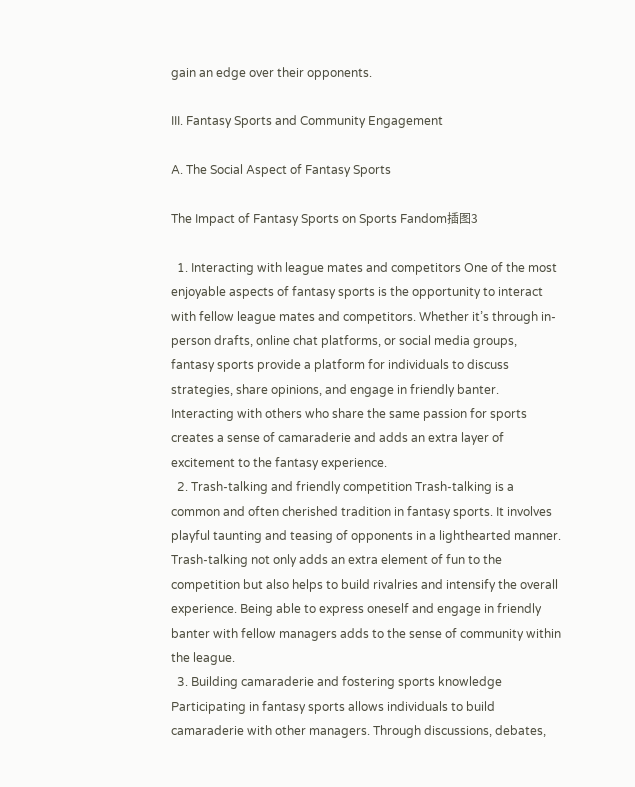gain an edge over their opponents.

III. Fantasy Sports and Community Engagement

A. The Social Aspect of Fantasy Sports

The Impact of Fantasy Sports on Sports Fandom插图3

  1. Interacting with league mates and competitors One of the most enjoyable aspects of fantasy sports is the opportunity to interact with fellow league mates and competitors. Whether it’s through in-person drafts, online chat platforms, or social media groups, fantasy sports provide a platform for individuals to discuss strategies, share opinions, and engage in friendly banter. Interacting with others who share the same passion for sports creates a sense of camaraderie and adds an extra layer of excitement to the fantasy experience.
  2. Trash-talking and friendly competition Trash-talking is a common and often cherished tradition in fantasy sports. It involves playful taunting and teasing of opponents in a lighthearted manner. Trash-talking not only adds an extra element of fun to the competition but also helps to build rivalries and intensify the overall experience. Being able to express oneself and engage in friendly banter with fellow managers adds to the sense of community within the league.
  3. Building camaraderie and fostering sports knowledge Participating in fantasy sports allows individuals to build camaraderie with other managers. Through discussions, debates,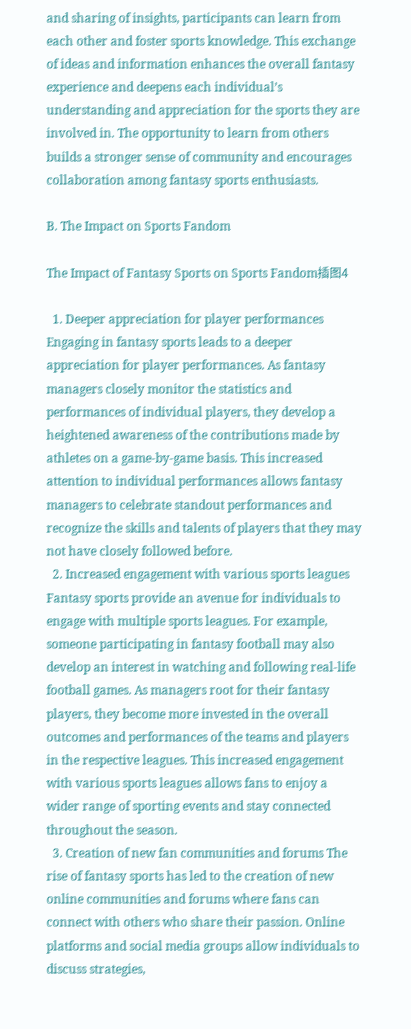and sharing of insights, participants can learn from each other and foster sports knowledge. This exchange of ideas and information enhances the overall fantasy experience and deepens each individual’s understanding and appreciation for the sports they are involved in. The opportunity to learn from others builds a stronger sense of community and encourages collaboration among fantasy sports enthusiasts.

B. The Impact on Sports Fandom

The Impact of Fantasy Sports on Sports Fandom插图4

  1. Deeper appreciation for player performances Engaging in fantasy sports leads to a deeper appreciation for player performances. As fantasy managers closely monitor the statistics and performances of individual players, they develop a heightened awareness of the contributions made by athletes on a game-by-game basis. This increased attention to individual performances allows fantasy managers to celebrate standout performances and recognize the skills and talents of players that they may not have closely followed before.
  2. Increased engagement with various sports leagues Fantasy sports provide an avenue for individuals to engage with multiple sports leagues. For example, someone participating in fantasy football may also develop an interest in watching and following real-life football games. As managers root for their fantasy players, they become more invested in the overall outcomes and performances of the teams and players in the respective leagues. This increased engagement with various sports leagues allows fans to enjoy a wider range of sporting events and stay connected throughout the season.
  3. Creation of new fan communities and forums The rise of fantasy sports has led to the creation of new online communities and forums where fans can connect with others who share their passion. Online platforms and social media groups allow individuals to discuss strategies,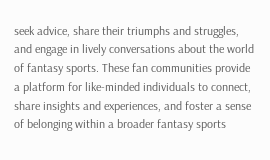seek advice, share their triumphs and struggles, and engage in lively conversations about the world of fantasy sports. These fan communities provide a platform for like-minded individuals to connect, share insights and experiences, and foster a sense of belonging within a broader fantasy sports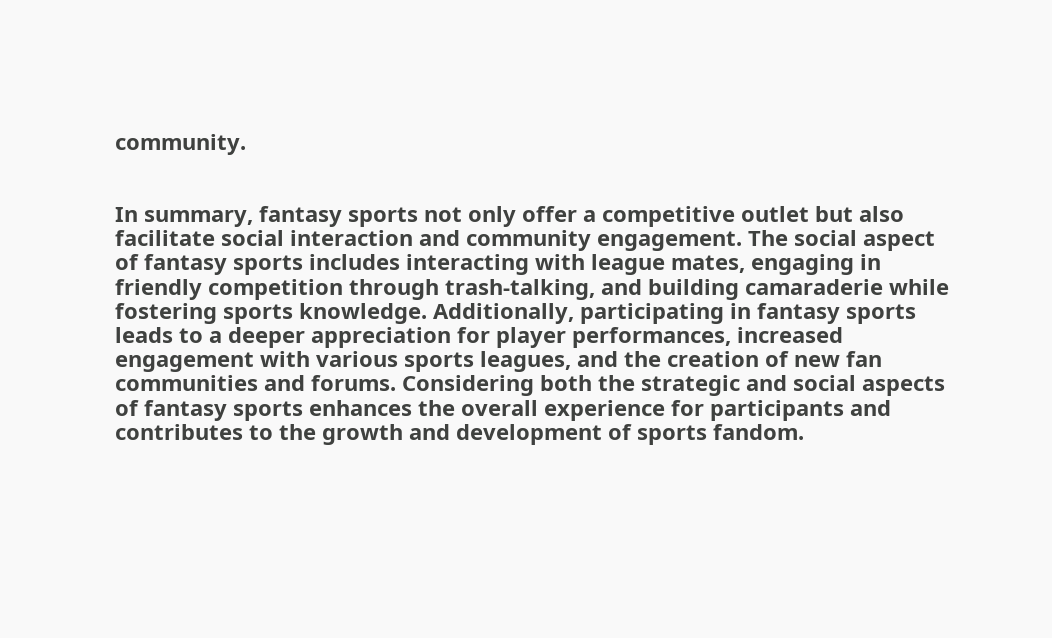community.


In summary, fantasy sports not only offer a competitive outlet but also facilitate social interaction and community engagement. The social aspect of fantasy sports includes interacting with league mates, engaging in friendly competition through trash-talking, and building camaraderie while fostering sports knowledge. Additionally, participating in fantasy sports leads to a deeper appreciation for player performances, increased engagement with various sports leagues, and the creation of new fan communities and forums. Considering both the strategic and social aspects of fantasy sports enhances the overall experience for participants and contributes to the growth and development of sports fandom.